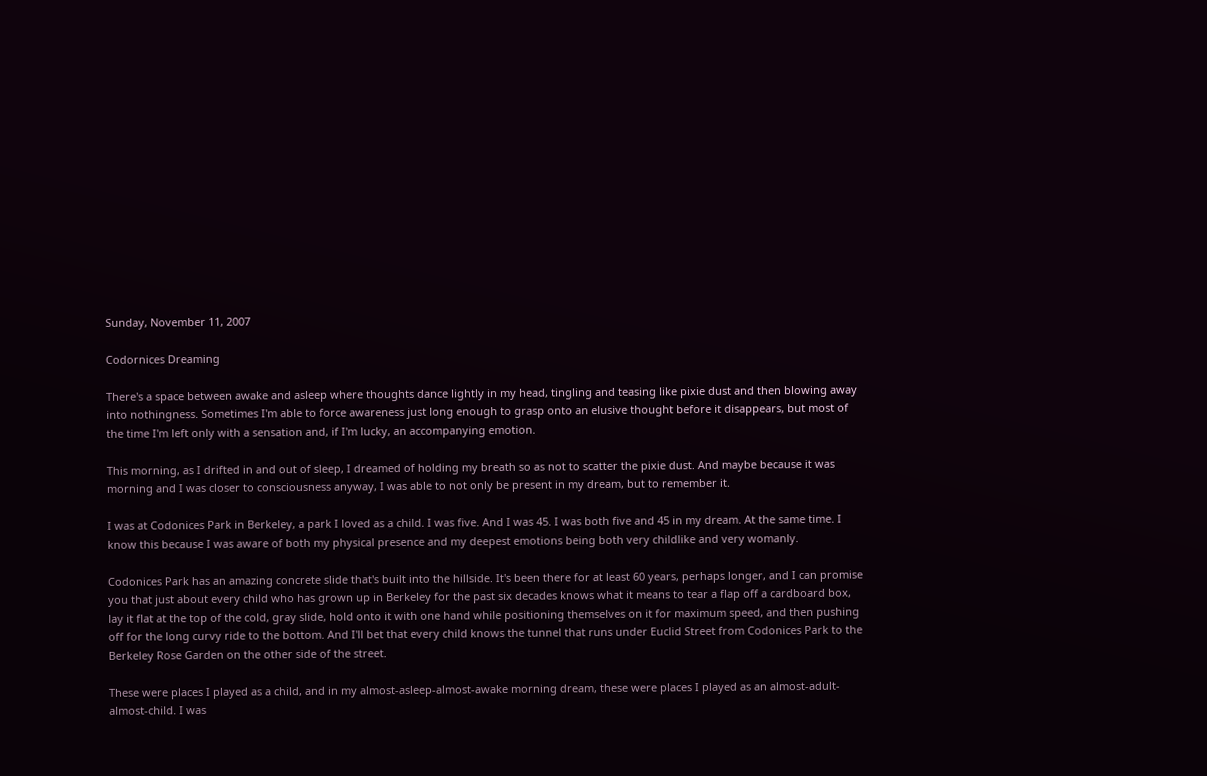Sunday, November 11, 2007

Codornices Dreaming

There's a space between awake and asleep where thoughts dance lightly in my head, tingling and teasing like pixie dust and then blowing away into nothingness. Sometimes I'm able to force awareness just long enough to grasp onto an elusive thought before it disappears, but most of the time I'm left only with a sensation and, if I'm lucky, an accompanying emotion.

This morning, as I drifted in and out of sleep, I dreamed of holding my breath so as not to scatter the pixie dust. And maybe because it was morning and I was closer to consciousness anyway, I was able to not only be present in my dream, but to remember it.

I was at Codonices Park in Berkeley, a park I loved as a child. I was five. And I was 45. I was both five and 45 in my dream. At the same time. I know this because I was aware of both my physical presence and my deepest emotions being both very childlike and very womanly.

Codonices Park has an amazing concrete slide that's built into the hillside. It's been there for at least 60 years, perhaps longer, and I can promise you that just about every child who has grown up in Berkeley for the past six decades knows what it means to tear a flap off a cardboard box, lay it flat at the top of the cold, gray slide, hold onto it with one hand while positioning themselves on it for maximum speed, and then pushing off for the long curvy ride to the bottom. And I'll bet that every child knows the tunnel that runs under Euclid Street from Codonices Park to the Berkeley Rose Garden on the other side of the street.

These were places I played as a child, and in my almost-asleep-almost-awake morning dream, these were places I played as an almost-adult-almost-child. I was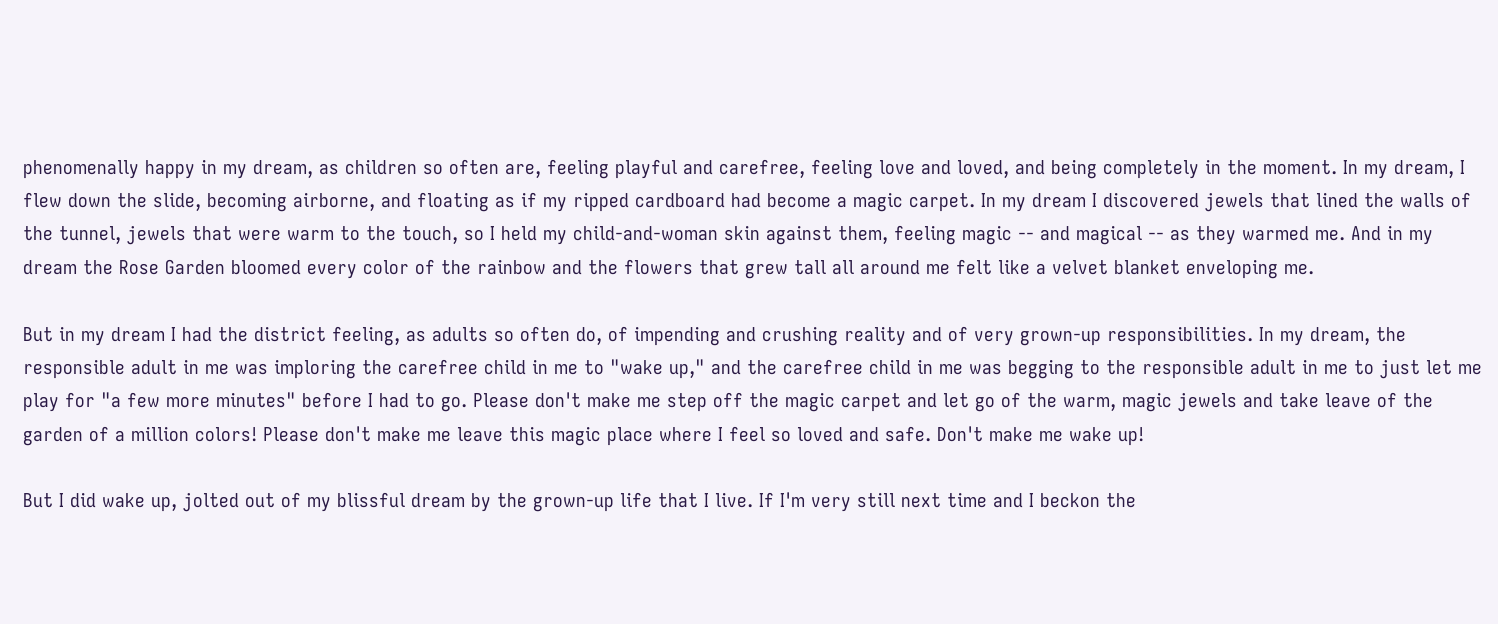phenomenally happy in my dream, as children so often are, feeling playful and carefree, feeling love and loved, and being completely in the moment. In my dream, I flew down the slide, becoming airborne, and floating as if my ripped cardboard had become a magic carpet. In my dream I discovered jewels that lined the walls of the tunnel, jewels that were warm to the touch, so I held my child-and-woman skin against them, feeling magic -- and magical -- as they warmed me. And in my dream the Rose Garden bloomed every color of the rainbow and the flowers that grew tall all around me felt like a velvet blanket enveloping me.

But in my dream I had the district feeling, as adults so often do, of impending and crushing reality and of very grown-up responsibilities. In my dream, the responsible adult in me was imploring the carefree child in me to "wake up," and the carefree child in me was begging to the responsible adult in me to just let me play for "a few more minutes" before I had to go. Please don't make me step off the magic carpet and let go of the warm, magic jewels and take leave of the garden of a million colors! Please don't make me leave this magic place where I feel so loved and safe. Don't make me wake up!

But I did wake up, jolted out of my blissful dream by the grown-up life that I live. If I'm very still next time and I beckon the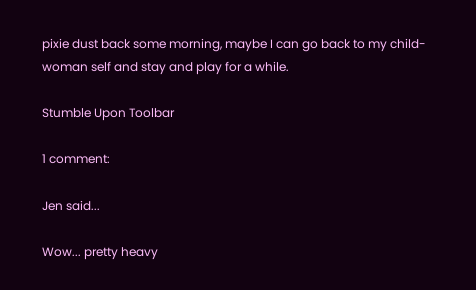pixie dust back some morning, maybe I can go back to my child-woman self and stay and play for a while.

Stumble Upon Toolbar

1 comment:

Jen said...

Wow... pretty heavy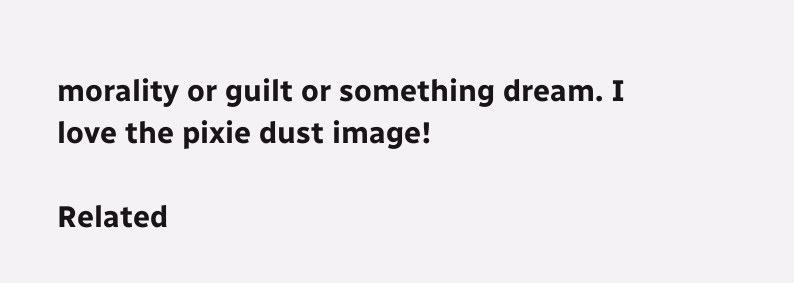morality or guilt or something dream. I love the pixie dust image!

Related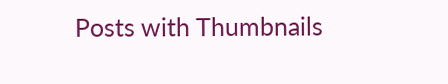Posts with Thumbnails